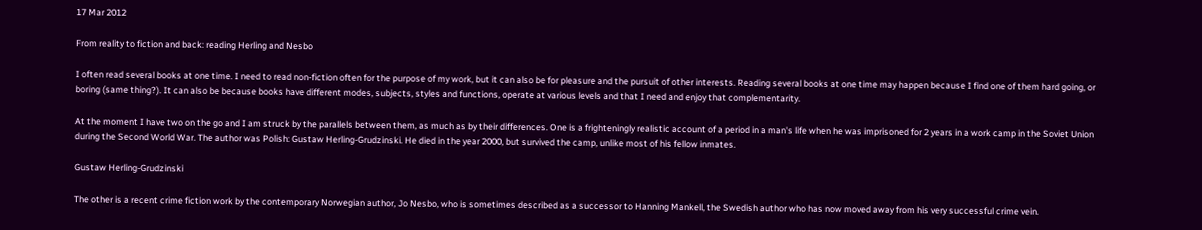17 Mar 2012

From reality to fiction and back: reading Herling and Nesbo

I often read several books at one time. I need to read non-fiction often for the purpose of my work, but it can also be for pleasure and the pursuit of other interests. Reading several books at one time may happen because I find one of them hard going, or boring (same thing?). It can also be because books have different modes, subjects, styles and functions, operate at various levels and that I need and enjoy that complementarity.

At the moment I have two on the go and I am struck by the parallels between them, as much as by their differences. One is a frighteningly realistic account of a period in a man's life when he was imprisoned for 2 years in a work camp in the Soviet Union during the Second World War. The author was Polish: Gustaw Herling-Grudzinski. He died in the year 2000, but survived the camp, unlike most of his fellow inmates.

Gustaw Herling-Grudzinski

The other is a recent crime fiction work by the contemporary Norwegian author, Jo Nesbo, who is sometimes described as a successor to Hanning Mankell, the Swedish author who has now moved away from his very successful crime vein.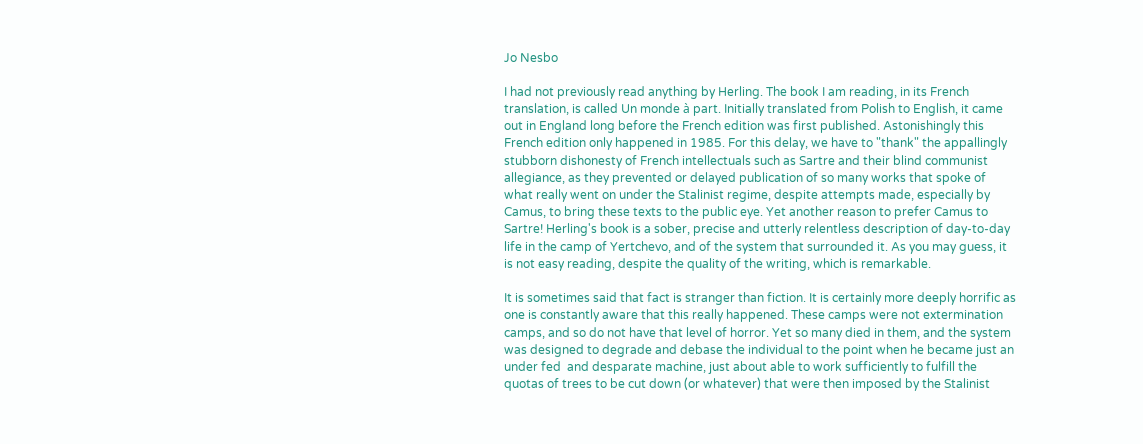Jo Nesbo

I had not previously read anything by Herling. The book I am reading, in its French translation, is called Un monde à part. Initially translated from Polish to English, it came out in England long before the French edition was first published. Astonishingly this French edition only happened in 1985. For this delay, we have to "thank" the appallingly stubborn dishonesty of French intellectuals such as Sartre and their blind communist allegiance, as they prevented or delayed publication of so many works that spoke of what really went on under the Stalinist regime, despite attempts made, especially by Camus, to bring these texts to the public eye. Yet another reason to prefer Camus to Sartre! Herling's book is a sober, precise and utterly relentless description of day-to-day life in the camp of Yertchevo, and of the system that surrounded it. As you may guess, it is not easy reading, despite the quality of the writing, which is remarkable.

It is sometimes said that fact is stranger than fiction. It is certainly more deeply horrific as one is constantly aware that this really happened. These camps were not extermination camps, and so do not have that level of horror. Yet so many died in them, and the system was designed to degrade and debase the individual to the point when he became just an under fed  and desparate machine, just about able to work sufficiently to fulfill the quotas of trees to be cut down (or whatever) that were then imposed by the Stalinist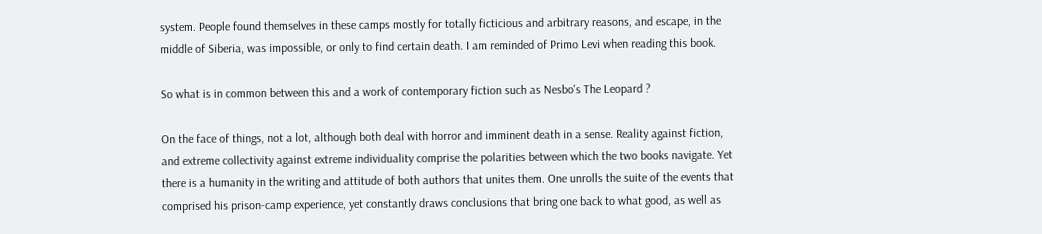system. People found themselves in these camps mostly for totally ficticious and arbitrary reasons, and escape, in the middle of Siberia, was impossible, or only to find certain death. I am reminded of Primo Levi when reading this book.

So what is in common between this and a work of contemporary fiction such as Nesbo's The Leopard ?

On the face of things, not a lot, although both deal with horror and imminent death in a sense. Reality against fiction, and extreme collectivity against extreme individuality comprise the polarities between which the two books navigate. Yet there is a humanity in the writing and attitude of both authors that unites them. One unrolls the suite of the events that comprised his prison-camp experience, yet constantly draws conclusions that bring one back to what good, as well as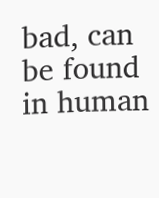bad, can be found in human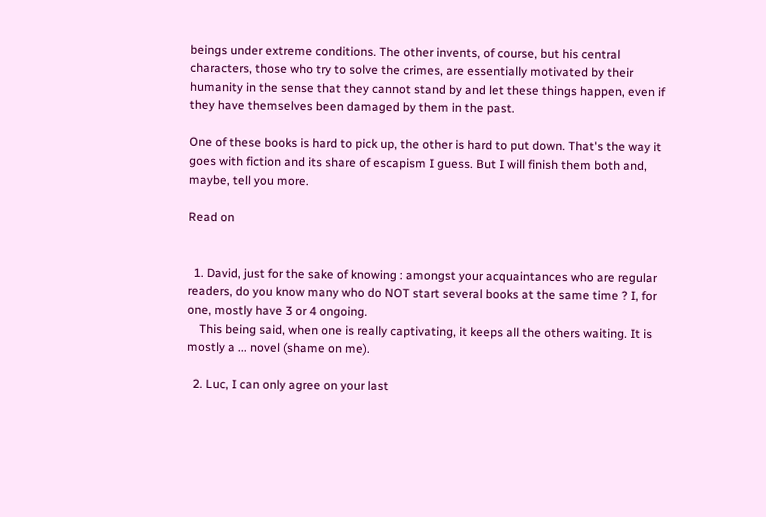beings under extreme conditions. The other invents, of course, but his central characters, those who try to solve the crimes, are essentially motivated by their humanity in the sense that they cannot stand by and let these things happen, even if they have themselves been damaged by them in the past.

One of these books is hard to pick up, the other is hard to put down. That's the way it goes with fiction and its share of escapism I guess. But I will finish them both and, maybe, tell you more.

Read on


  1. David, just for the sake of knowing : amongst your acquaintances who are regular readers, do you know many who do NOT start several books at the same time ? I, for one, mostly have 3 or 4 ongoing.
    This being said, when one is really captivating, it keeps all the others waiting. It is mostly a ... novel (shame on me).

  2. Luc, I can only agree on your last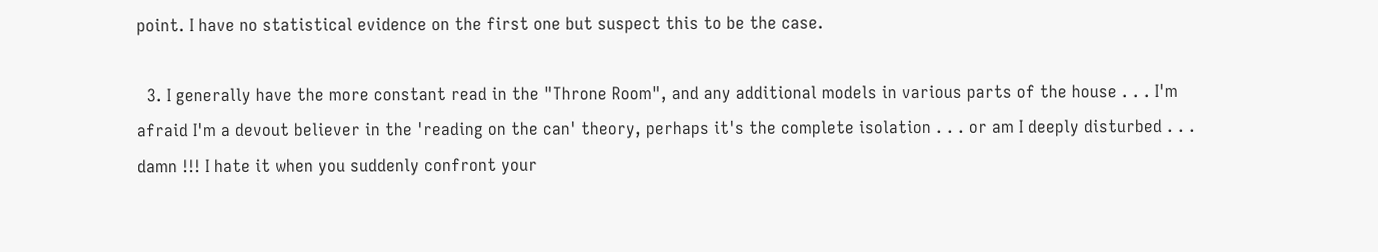point. I have no statistical evidence on the first one but suspect this to be the case.

  3. I generally have the more constant read in the "Throne Room", and any additional models in various parts of the house . . . I'm afraid I'm a devout believer in the 'reading on the can' theory, perhaps it's the complete isolation . . . or am I deeply disturbed . . . damn !!! I hate it when you suddenly confront your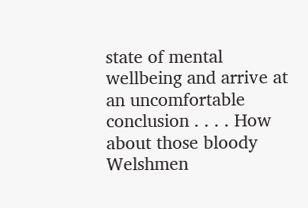state of mental wellbeing and arrive at an uncomfortable conclusion . . . . How about those bloody Welshmen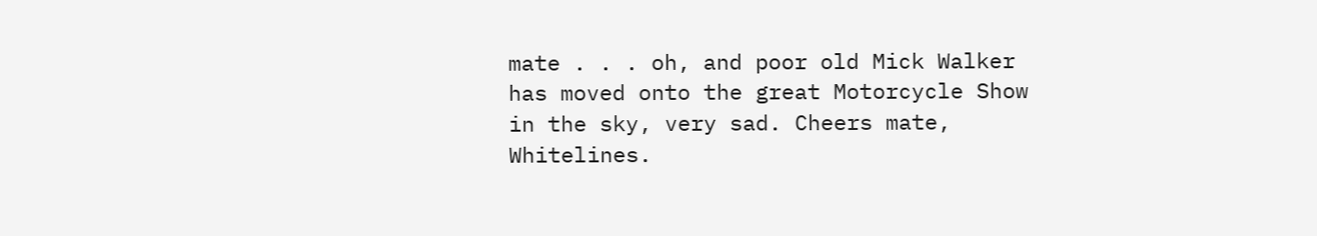mate . . . oh, and poor old Mick Walker has moved onto the great Motorcycle Show in the sky, very sad. Cheers mate, Whitelines.